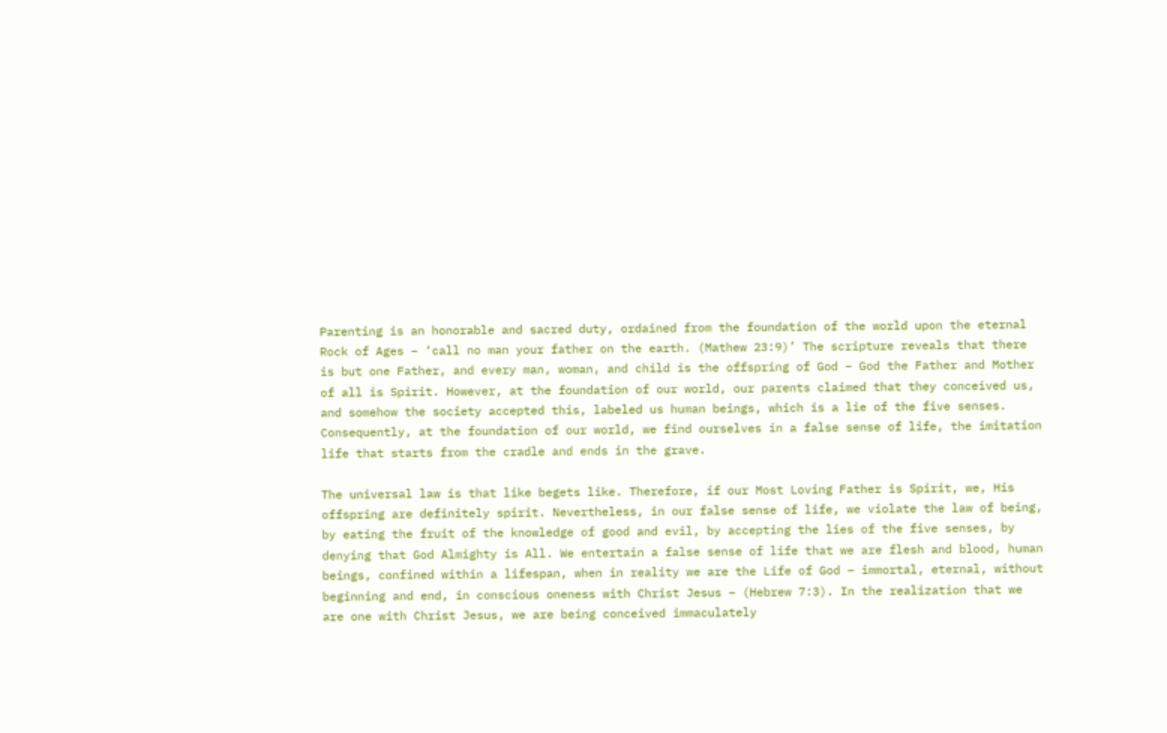Parenting is an honorable and sacred duty, ordained from the foundation of the world upon the eternal Rock of Ages – ‘call no man your father on the earth. (Mathew 23:9)’ The scripture reveals that there is but one Father, and every man, woman, and child is the offspring of God – God the Father and Mother of all is Spirit. However, at the foundation of our world, our parents claimed that they conceived us, and somehow the society accepted this, labeled us human beings, which is a lie of the five senses. Consequently, at the foundation of our world, we find ourselves in a false sense of life, the imitation life that starts from the cradle and ends in the grave.

The universal law is that like begets like. Therefore, if our Most Loving Father is Spirit, we, His offspring are definitely spirit. Nevertheless, in our false sense of life, we violate the law of being, by eating the fruit of the knowledge of good and evil, by accepting the lies of the five senses, by denying that God Almighty is All. We entertain a false sense of life that we are flesh and blood, human beings, confined within a lifespan, when in reality we are the Life of God – immortal, eternal, without beginning and end, in conscious oneness with Christ Jesus – (Hebrew 7:3). In the realization that we are one with Christ Jesus, we are being conceived immaculately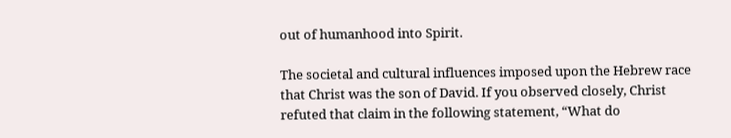out of humanhood into Spirit.

The societal and cultural influences imposed upon the Hebrew race that Christ was the son of David. If you observed closely, Christ refuted that claim in the following statement, “What do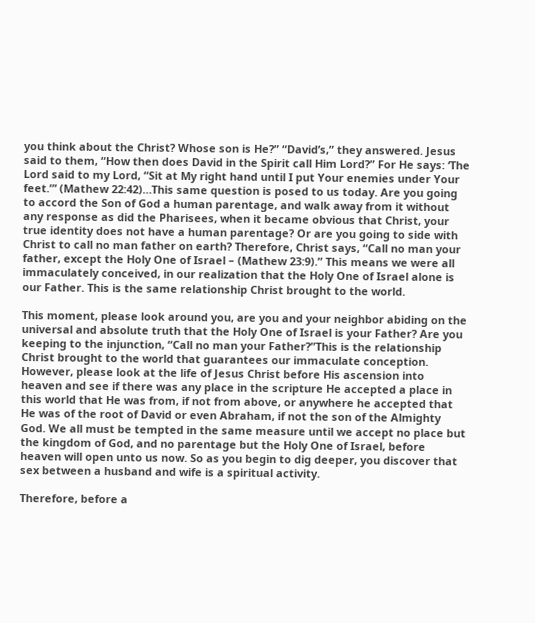you think about the Christ? Whose son is He?” “David’s,” they answered. Jesus said to them, “How then does David in the Spirit call Him Lord?” For He says: ‘The Lord said to my Lord, “Sit at My right hand until I put Your enemies under Your feet.”’ (Mathew 22:42)…This same question is posed to us today. Are you going to accord the Son of God a human parentage, and walk away from it without any response as did the Pharisees, when it became obvious that Christ, your true identity does not have a human parentage? Or are you going to side with Christ to call no man father on earth? Therefore, Christ says, “Call no man your father, except the Holy One of Israel – (Mathew 23:9).” This means we were all immaculately conceived, in our realization that the Holy One of Israel alone is our Father. This is the same relationship Christ brought to the world.

This moment, please look around you, are you and your neighbor abiding on the universal and absolute truth that the Holy One of Israel is your Father? Are you keeping to the injunction, “Call no man your Father?”This is the relationship Christ brought to the world that guarantees our immaculate conception. However, please look at the life of Jesus Christ before His ascension into heaven and see if there was any place in the scripture He accepted a place in this world that He was from, if not from above, or anywhere he accepted that He was of the root of David or even Abraham, if not the son of the Almighty God. We all must be tempted in the same measure until we accept no place but the kingdom of God, and no parentage but the Holy One of Israel, before heaven will open unto us now. So as you begin to dig deeper, you discover that sex between a husband and wife is a spiritual activity.

Therefore, before a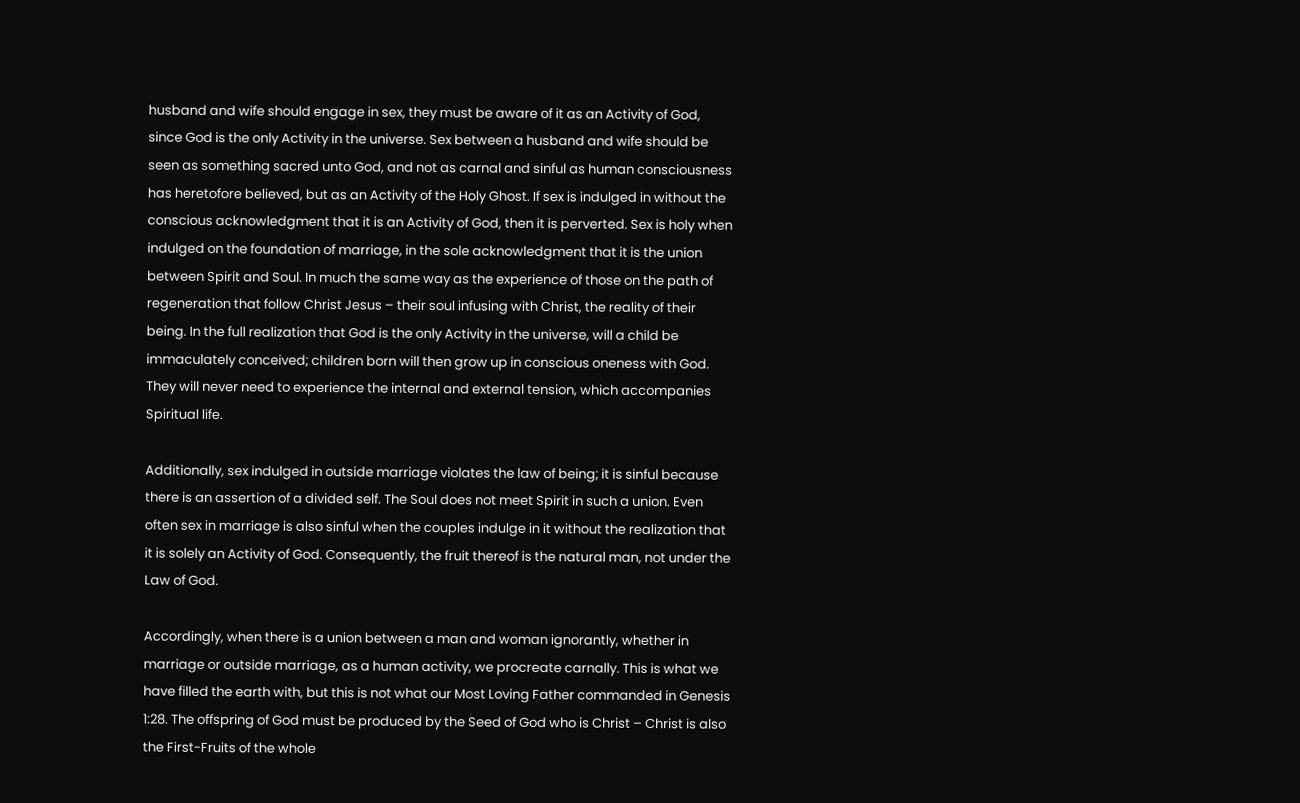husband and wife should engage in sex, they must be aware of it as an Activity of God, since God is the only Activity in the universe. Sex between a husband and wife should be seen as something sacred unto God, and not as carnal and sinful as human consciousness has heretofore believed, but as an Activity of the Holy Ghost. If sex is indulged in without the conscious acknowledgment that it is an Activity of God, then it is perverted. Sex is holy when indulged on the foundation of marriage, in the sole acknowledgment that it is the union between Spirit and Soul. In much the same way as the experience of those on the path of regeneration that follow Christ Jesus – their soul infusing with Christ, the reality of their being. In the full realization that God is the only Activity in the universe, will a child be immaculately conceived; children born will then grow up in conscious oneness with God. They will never need to experience the internal and external tension, which accompanies Spiritual life.

Additionally, sex indulged in outside marriage violates the law of being; it is sinful because there is an assertion of a divided self. The Soul does not meet Spirit in such a union. Even often sex in marriage is also sinful when the couples indulge in it without the realization that it is solely an Activity of God. Consequently, the fruit thereof is the natural man, not under the Law of God.

Accordingly, when there is a union between a man and woman ignorantly, whether in marriage or outside marriage, as a human activity, we procreate carnally. This is what we have filled the earth with, but this is not what our Most Loving Father commanded in Genesis 1:28. The offspring of God must be produced by the Seed of God who is Christ – Christ is also the First-Fruits of the whole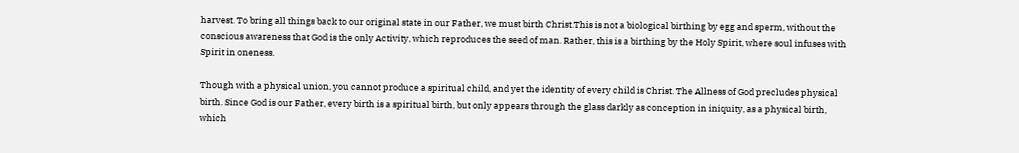harvest. To bring all things back to our original state in our Father, we must birth Christ.This is not a biological birthing by egg and sperm, without the conscious awareness that God is the only Activity, which reproduces the seed of man. Rather, this is a birthing by the Holy Spirit, where soul infuses with Spirit in oneness.

Though with a physical union, you cannot produce a spiritual child, and yet the identity of every child is Christ. The Allness of God precludes physical birth. Since God is our Father, every birth is a spiritual birth, but only appears through the glass darkly as conception in iniquity, as a physical birth, which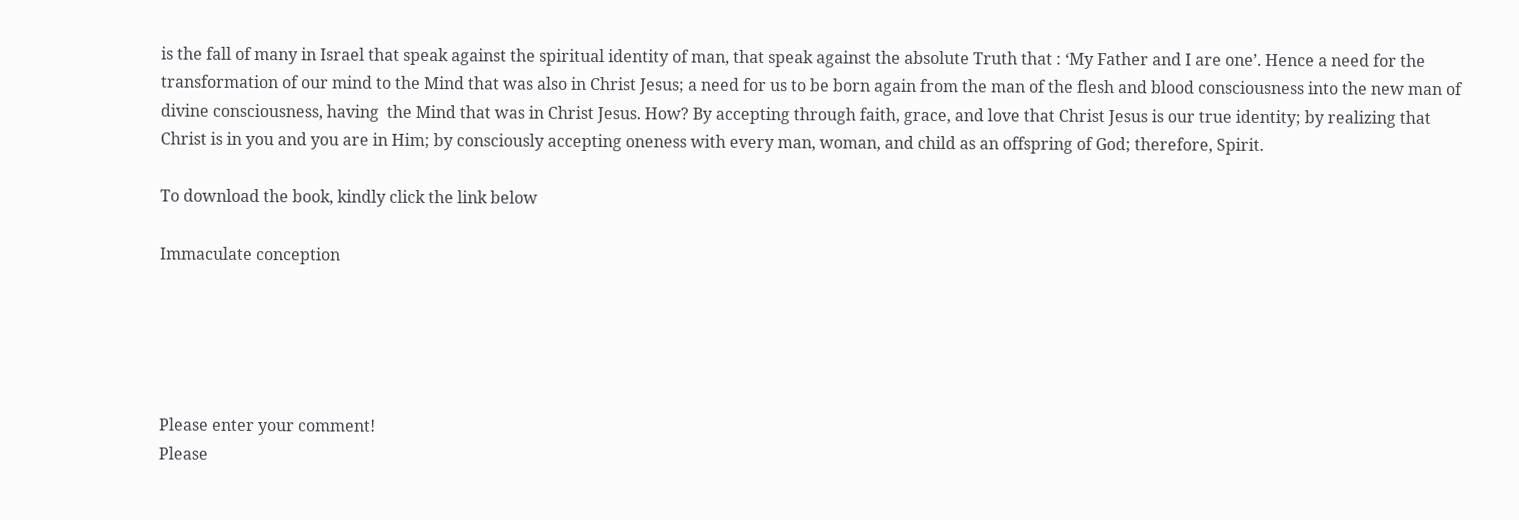is the fall of many in Israel that speak against the spiritual identity of man, that speak against the absolute Truth that : ‘My Father and I are one’. Hence a need for the transformation of our mind to the Mind that was also in Christ Jesus; a need for us to be born again from the man of the flesh and blood consciousness into the new man of divine consciousness, having  the Mind that was in Christ Jesus. How? By accepting through faith, grace, and love that Christ Jesus is our true identity; by realizing that Christ is in you and you are in Him; by consciously accepting oneness with every man, woman, and child as an offspring of God; therefore, Spirit.

To download the book, kindly click the link below

Immaculate conception





Please enter your comment!
Please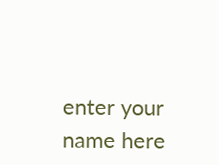enter your name here